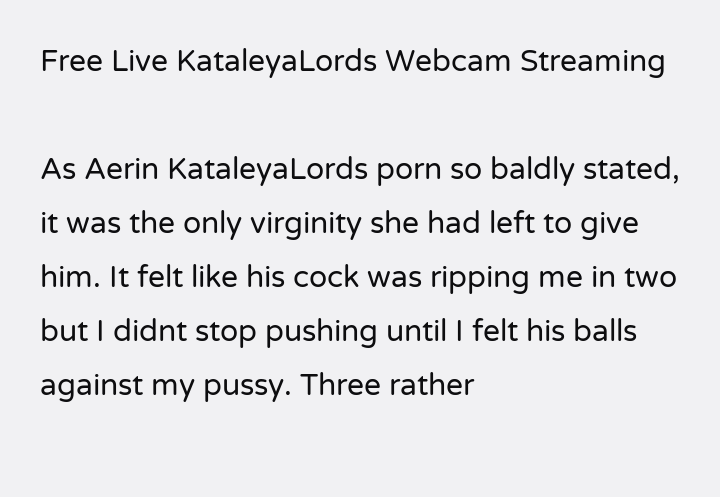Free Live KataleyaLords Webcam Streaming

As Aerin KataleyaLords porn so baldly stated, it was the only virginity she had left to give him. It felt like his cock was ripping me in two but I didnt stop pushing until I felt his balls against my pussy. Three rather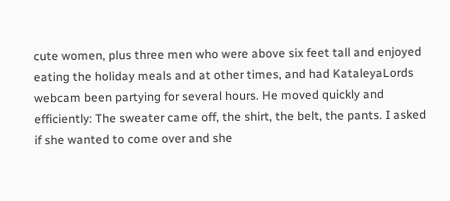cute women, plus three men who were above six feet tall and enjoyed eating the holiday meals and at other times, and had KataleyaLords webcam been partying for several hours. He moved quickly and efficiently: The sweater came off, the shirt, the belt, the pants. I asked if she wanted to come over and she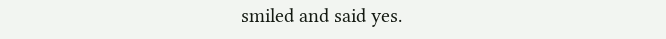smiled and said yes.